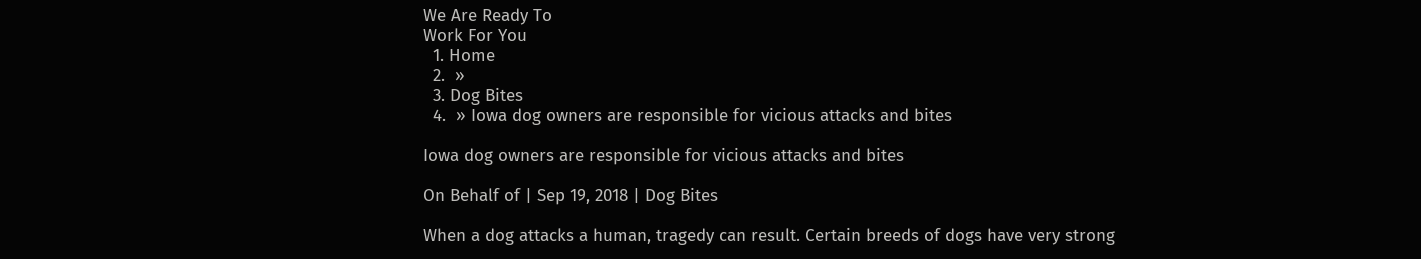We Are Ready To
Work For You
  1. Home
  2.  »
  3. Dog Bites
  4.  » Iowa dog owners are responsible for vicious attacks and bites

Iowa dog owners are responsible for vicious attacks and bites

On Behalf of | Sep 19, 2018 | Dog Bites

When a dog attacks a human, tragedy can result. Certain breeds of dogs have very strong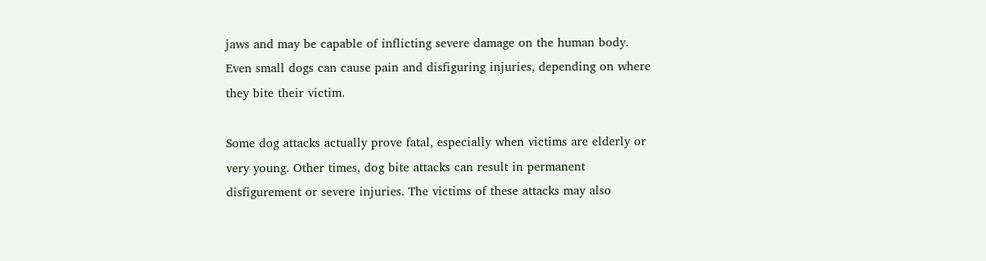jaws and may be capable of inflicting severe damage on the human body. Even small dogs can cause pain and disfiguring injuries, depending on where they bite their victim.

Some dog attacks actually prove fatal, especially when victims are elderly or very young. Other times, dog bite attacks can result in permanent disfigurement or severe injuries. The victims of these attacks may also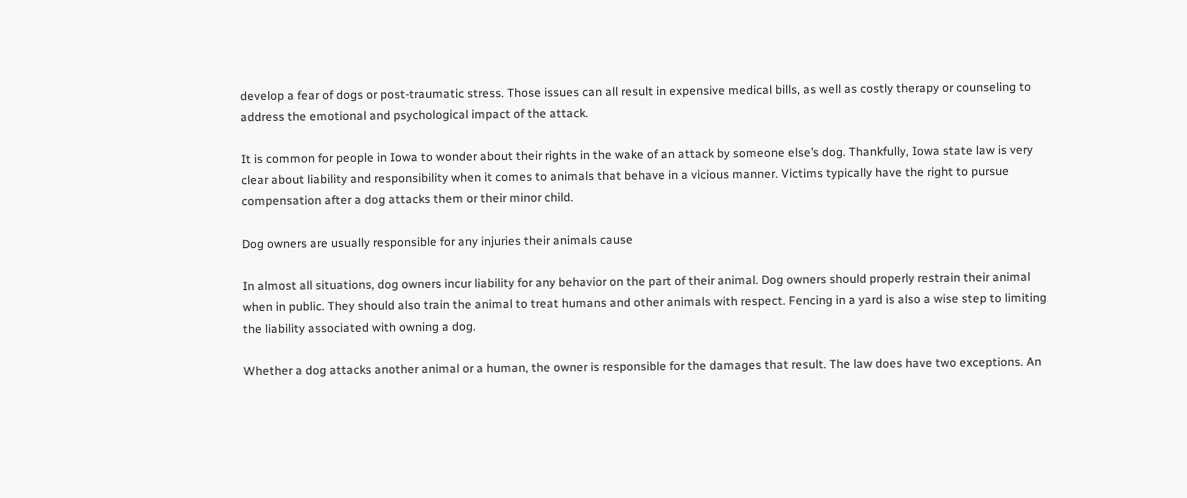develop a fear of dogs or post-traumatic stress. Those issues can all result in expensive medical bills, as well as costly therapy or counseling to address the emotional and psychological impact of the attack.

It is common for people in Iowa to wonder about their rights in the wake of an attack by someone else’s dog. Thankfully, Iowa state law is very clear about liability and responsibility when it comes to animals that behave in a vicious manner. Victims typically have the right to pursue compensation after a dog attacks them or their minor child.

Dog owners are usually responsible for any injuries their animals cause

In almost all situations, dog owners incur liability for any behavior on the part of their animal. Dog owners should properly restrain their animal when in public. They should also train the animal to treat humans and other animals with respect. Fencing in a yard is also a wise step to limiting the liability associated with owning a dog.

Whether a dog attacks another animal or a human, the owner is responsible for the damages that result. The law does have two exceptions. An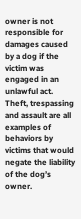owner is not responsible for damages caused by a dog if the victim was engaged in an unlawful act. Theft, trespassing and assault are all examples of behaviors by victims that would negate the liability of the dog’s owner.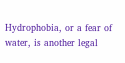Hydrophobia, or a fear of water, is another legal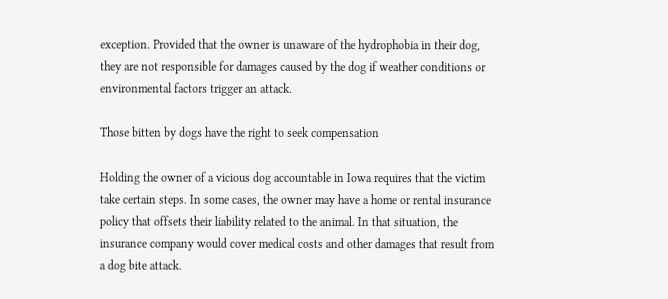exception. Provided that the owner is unaware of the hydrophobia in their dog, they are not responsible for damages caused by the dog if weather conditions or environmental factors trigger an attack.

Those bitten by dogs have the right to seek compensation

Holding the owner of a vicious dog accountable in Iowa requires that the victim take certain steps. In some cases, the owner may have a home or rental insurance policy that offsets their liability related to the animal. In that situation, the insurance company would cover medical costs and other damages that result from a dog bite attack.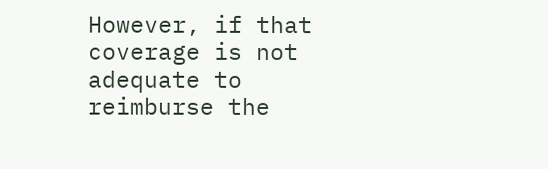However, if that coverage is not adequate to reimburse the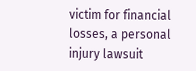victim for financial losses, a personal injury lawsuit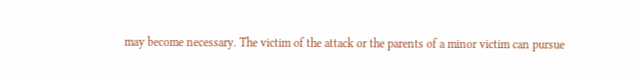may become necessary. The victim of the attack or the parents of a minor victim can pursue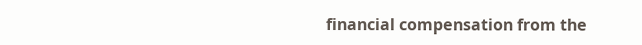financial compensation from the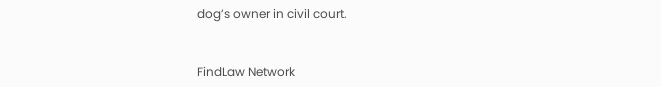dog’s owner in civil court.


FindLaw Network